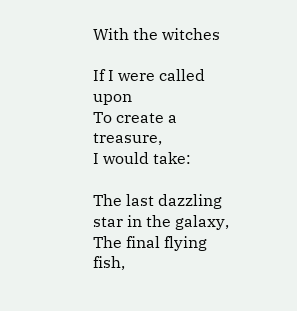With the witches

If I were called upon
To create a treasure,
I would take:

The last dazzling star in the galaxy,
The final flying fish,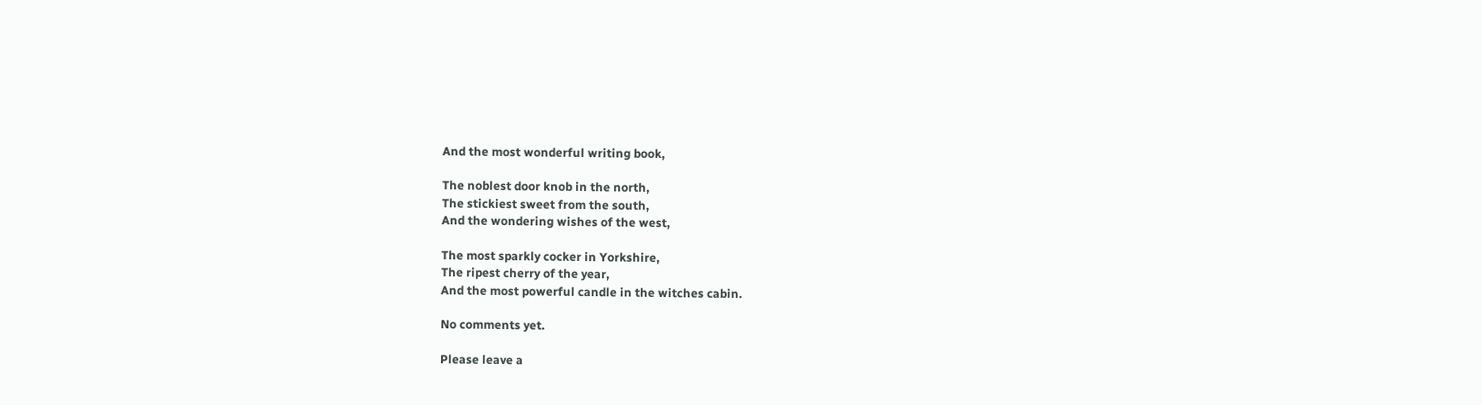And the most wonderful writing book,

The noblest door knob in the north,
The stickiest sweet from the south,
And the wondering wishes of the west,

The most sparkly cocker in Yorkshire,
The ripest cherry of the year,
And the most powerful candle in the witches cabin.

No comments yet.

Please leave a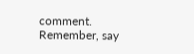comment. Remember, say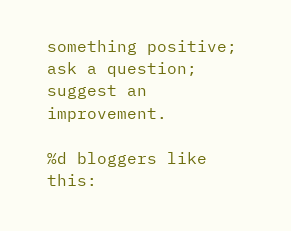something positive; ask a question; suggest an improvement.

%d bloggers like this: